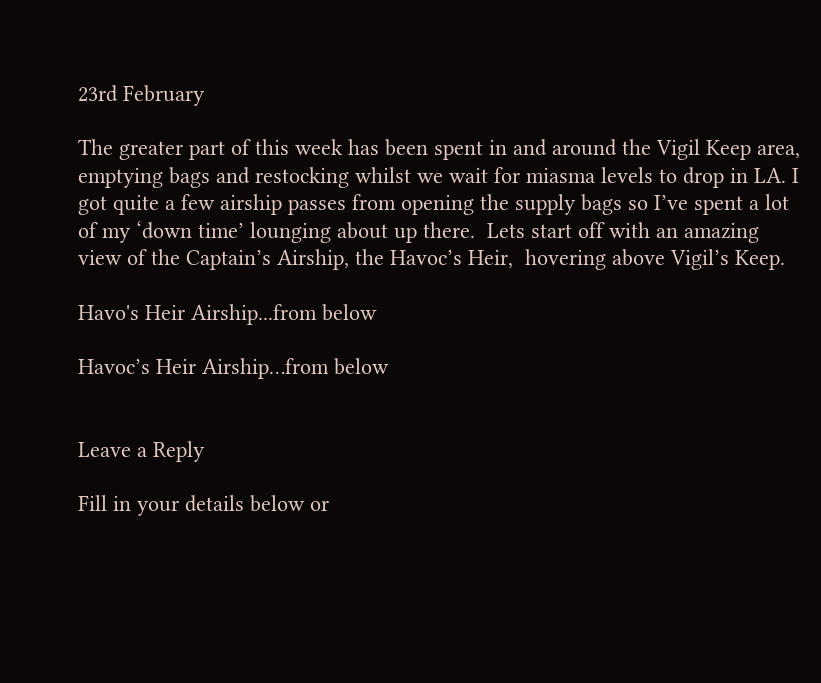23rd February

The greater part of this week has been spent in and around the Vigil Keep area, emptying bags and restocking whilst we wait for miasma levels to drop in LA. I got quite a few airship passes from opening the supply bags so I’ve spent a lot of my ‘down time’ lounging about up there.  Lets start off with an amazing view of the Captain’s Airship, the Havoc’s Heir,  hovering above Vigil’s Keep.

Havo's Heir Airship...from below

Havoc’s Heir Airship…from below


Leave a Reply

Fill in your details below or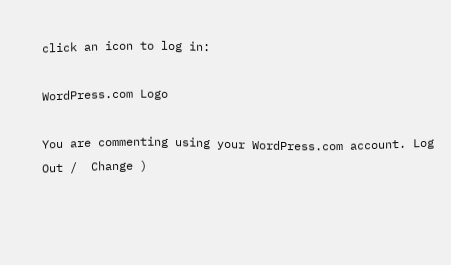click an icon to log in:

WordPress.com Logo

You are commenting using your WordPress.com account. Log Out /  Change )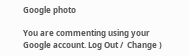Google photo

You are commenting using your Google account. Log Out /  Change )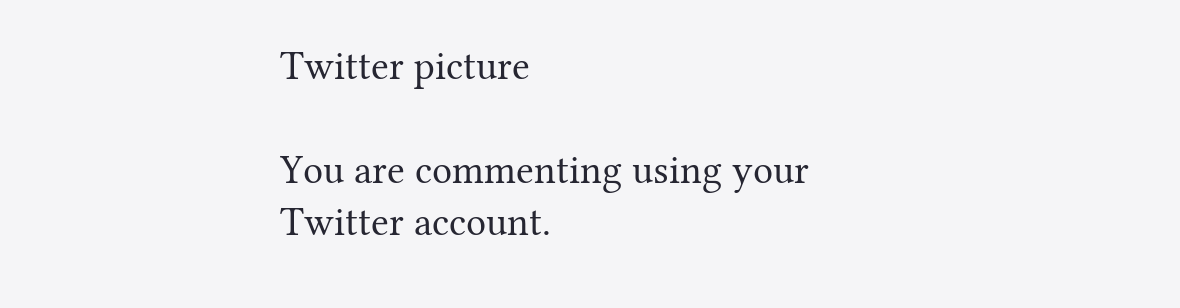Twitter picture

You are commenting using your Twitter account.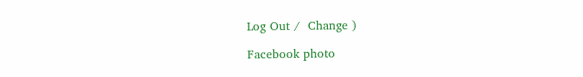Log Out /  Change )

Facebook photo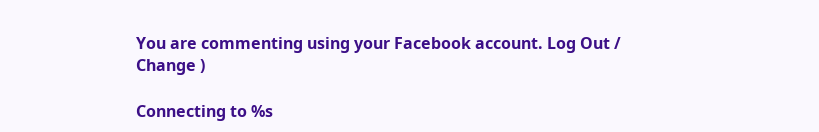You are commenting using your Facebook account. Log Out /  Change )

Connecting to %s